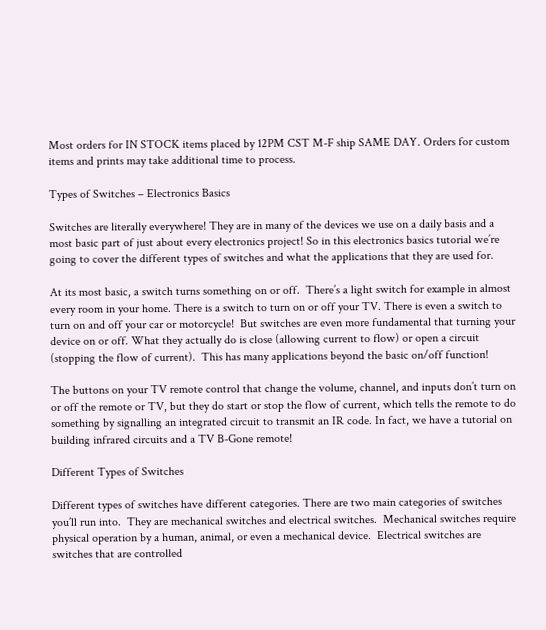Most orders for IN STOCK items placed by 12PM CST M-F ship SAME DAY. Orders for custom items and prints may take additional time to process.

Types of Switches – Electronics Basics

Switches are literally everywhere! They are in many of the devices we use on a daily basis and a most basic part of just about every electronics project! So in this electronics basics tutorial we’re going to cover the different types of switches and what the applications that they are used for.

At its most basic, a switch turns something on or off.  There’s a light switch for example in almost every room in your home. There is a switch to turn on or off your TV. There is even a switch to turn on and off your car or motorcycle!  But switches are even more fundamental that turning your device on or off. What they actually do is close (allowing current to flow) or open a circuit (stopping the flow of current).  This has many applications beyond the basic on/off function!

The buttons on your TV remote control that change the volume, channel, and inputs don’t turn on or off the remote or TV, but they do start or stop the flow of current, which tells the remote to do something by signalling an integrated circuit to transmit an IR code. In fact, we have a tutorial on building infrared circuits and a TV B-Gone remote!

Different Types of Switches

Different types of switches have different categories. There are two main categories of switches you’ll run into.  They are mechanical switches and electrical switches.  Mechanical switches require physical operation by a human, animal, or even a mechanical device.  Electrical switches are switches that are controlled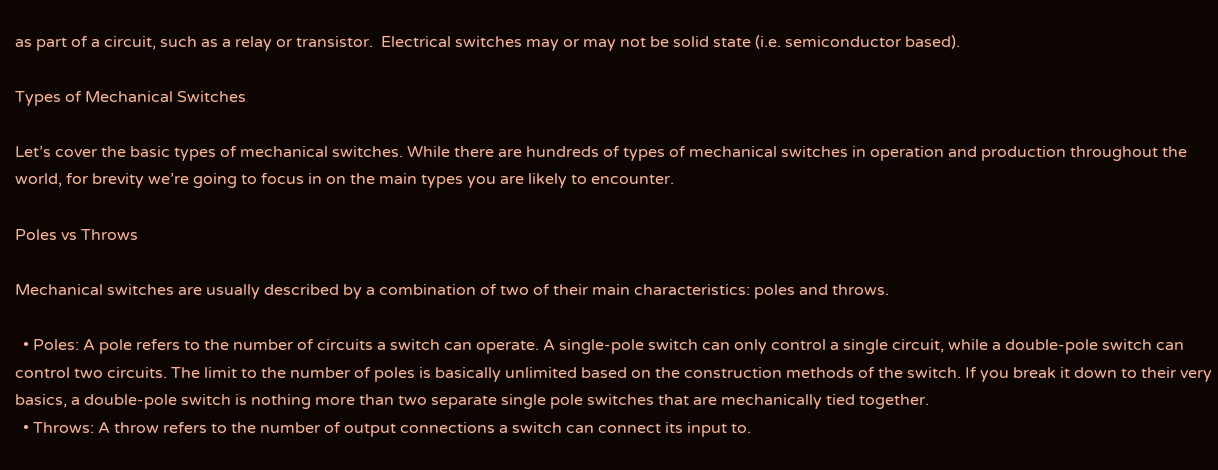as part of a circuit, such as a relay or transistor.  Electrical switches may or may not be solid state (i.e. semiconductor based).

Types of Mechanical Switches

Let’s cover the basic types of mechanical switches. While there are hundreds of types of mechanical switches in operation and production throughout the world, for brevity we’re going to focus in on the main types you are likely to encounter.

Poles vs Throws

Mechanical switches are usually described by a combination of two of their main characteristics: poles and throws.

  • Poles: A pole refers to the number of circuits a switch can operate. A single-pole switch can only control a single circuit, while a double-pole switch can control two circuits. The limit to the number of poles is basically unlimited based on the construction methods of the switch. If you break it down to their very basics, a double-pole switch is nothing more than two separate single pole switches that are mechanically tied together.
  • Throws: A throw refers to the number of output connections a switch can connect its input to.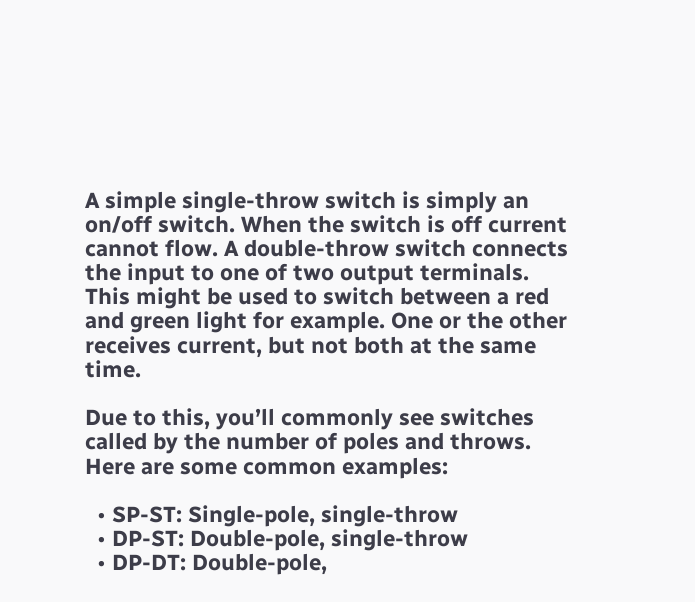A simple single-throw switch is simply an on/off switch. When the switch is off current cannot flow. A double-throw switch connects the input to one of two output terminals. This might be used to switch between a red and green light for example. One or the other receives current, but not both at the same time.

Due to this, you’ll commonly see switches called by the number of poles and throws.  Here are some common examples:

  • SP-ST: Single-pole, single-throw
  • DP-ST: Double-pole, single-throw
  • DP-DT: Double-pole,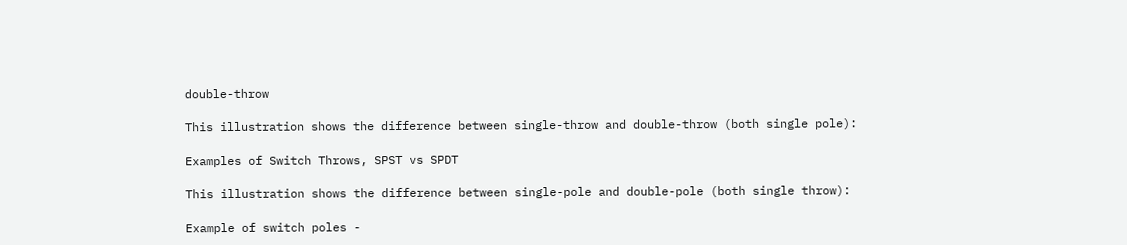double-throw

This illustration shows the difference between single-throw and double-throw (both single pole):

Examples of Switch Throws, SPST vs SPDT

This illustration shows the difference between single-pole and double-pole (both single throw):

Example of switch poles -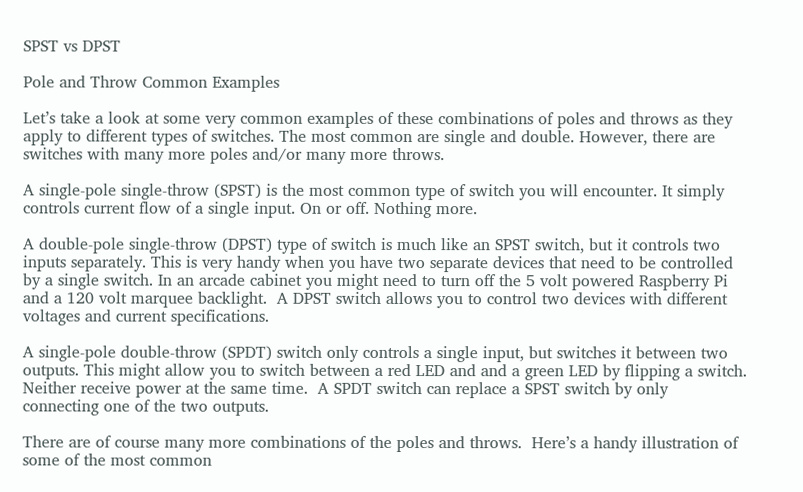SPST vs DPST

Pole and Throw Common Examples

Let’s take a look at some very common examples of these combinations of poles and throws as they apply to different types of switches. The most common are single and double. However, there are switches with many more poles and/or many more throws.

A single-pole single-throw (SPST) is the most common type of switch you will encounter. It simply controls current flow of a single input. On or off. Nothing more.

A double-pole single-throw (DPST) type of switch is much like an SPST switch, but it controls two inputs separately. This is very handy when you have two separate devices that need to be controlled by a single switch. In an arcade cabinet you might need to turn off the 5 volt powered Raspberry Pi and a 120 volt marquee backlight.  A DPST switch allows you to control two devices with different voltages and current specifications.

A single-pole double-throw (SPDT) switch only controls a single input, but switches it between two outputs. This might allow you to switch between a red LED and and a green LED by flipping a switch. Neither receive power at the same time.  A SPDT switch can replace a SPST switch by only connecting one of the two outputs.

There are of course many more combinations of the poles and throws.  Here’s a handy illustration of some of the most common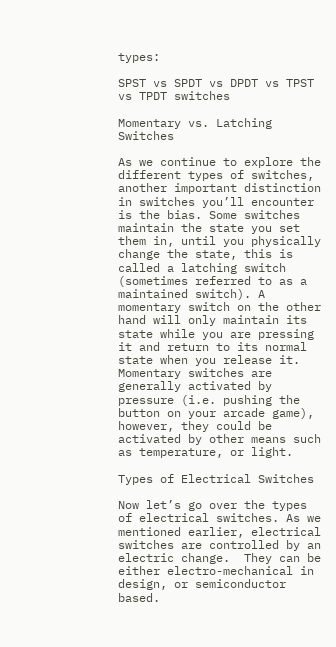types:

SPST vs SPDT vs DPDT vs TPST vs TPDT switches

Momentary vs. Latching Switches

As we continue to explore the different types of switches, another important distinction in switches you’ll encounter is the bias. Some switches maintain the state you set them in, until you physically change the state, this is called a latching switch (sometimes referred to as a maintained switch). A momentary switch on the other hand will only maintain its state while you are pressing it and return to its normal state when you release it.  Momentary switches are generally activated by pressure (i.e. pushing the button on your arcade game), however, they could be activated by other means such as temperature, or light.

Types of Electrical Switches

Now let’s go over the types of electrical switches. As we mentioned earlier, electrical switches are controlled by an electric change.  They can be either electro-mechanical in design, or semiconductor based.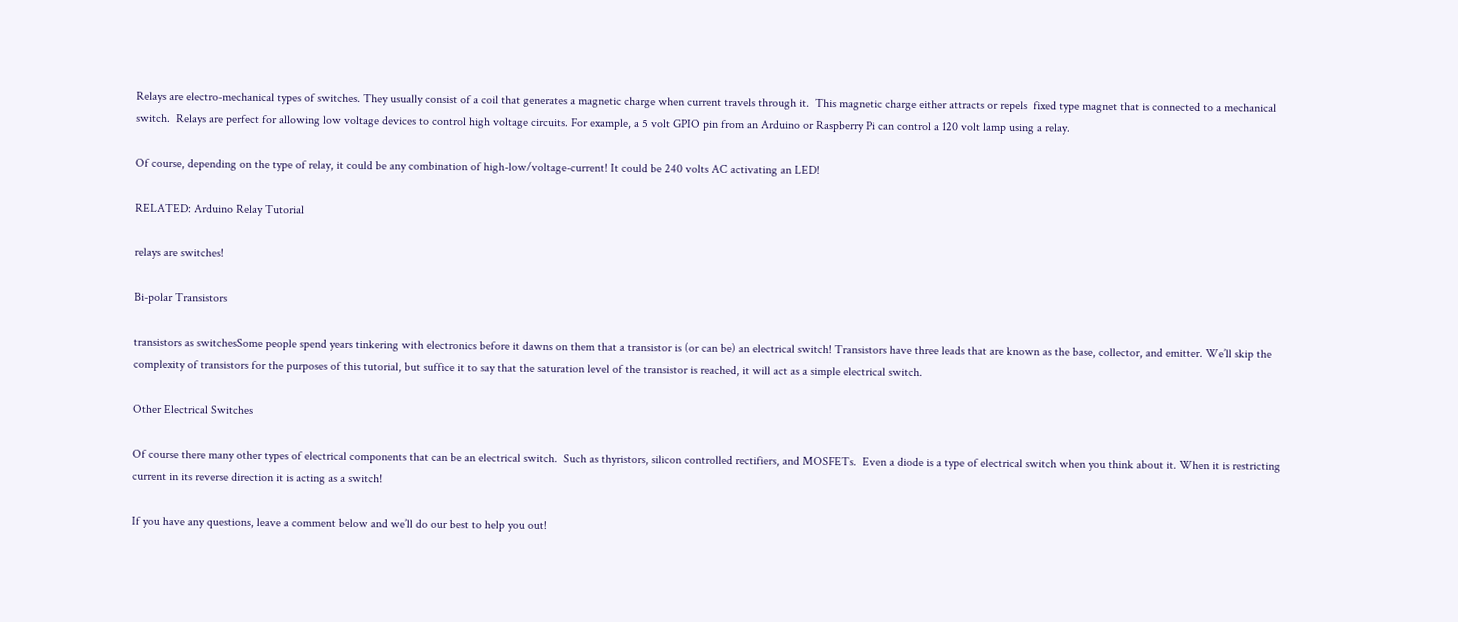Relays are electro-mechanical types of switches. They usually consist of a coil that generates a magnetic charge when current travels through it.  This magnetic charge either attracts or repels  fixed type magnet that is connected to a mechanical switch.  Relays are perfect for allowing low voltage devices to control high voltage circuits. For example, a 5 volt GPIO pin from an Arduino or Raspberry Pi can control a 120 volt lamp using a relay.

Of course, depending on the type of relay, it could be any combination of high-low/voltage-current! It could be 240 volts AC activating an LED!

RELATED: Arduino Relay Tutorial

relays are switches!

Bi-polar Transistors

transistors as switchesSome people spend years tinkering with electronics before it dawns on them that a transistor is (or can be) an electrical switch! Transistors have three leads that are known as the base, collector, and emitter. We’ll skip the complexity of transistors for the purposes of this tutorial, but suffice it to say that the saturation level of the transistor is reached, it will act as a simple electrical switch.

Other Electrical Switches

Of course there many other types of electrical components that can be an electrical switch.  Such as thyristors, silicon controlled rectifiers, and MOSFETs.  Even a diode is a type of electrical switch when you think about it. When it is restricting current in its reverse direction it is acting as a switch!

If you have any questions, leave a comment below and we’ll do our best to help you out!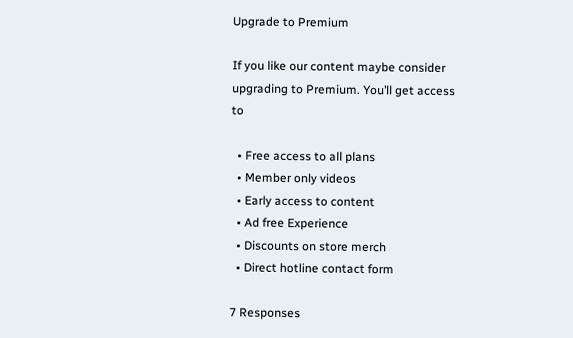Upgrade to Premium

If you like our content maybe consider upgrading to Premium. You’ll get access to

  • Free access to all plans
  • Member only videos
  • Early access to content
  • Ad free Experience
  • Discounts on store merch
  • Direct hotline contact form

7 Responses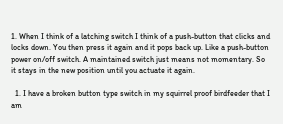1. When I think of a latching switch I think of a push-button that clicks and locks down. You then press it again and it pops back up. Like a push-button power on/off switch. A maintained switch just means not momentary. So it stays in the new position until you actuate it again.

  1. I have a broken button type switch in my squirrel proof birdfeeder that I am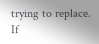trying to replace. If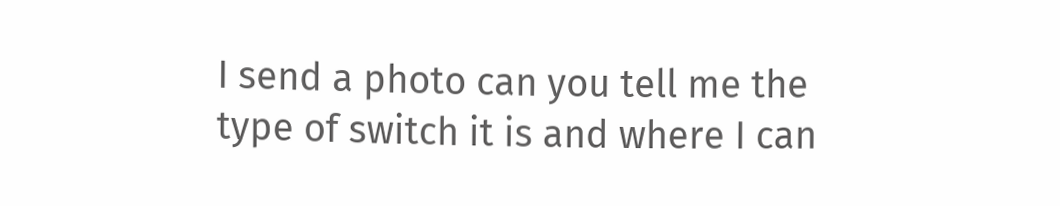I send a photo can you tell me the type of switch it is and where I can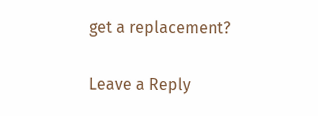get a replacement?

Leave a Reply